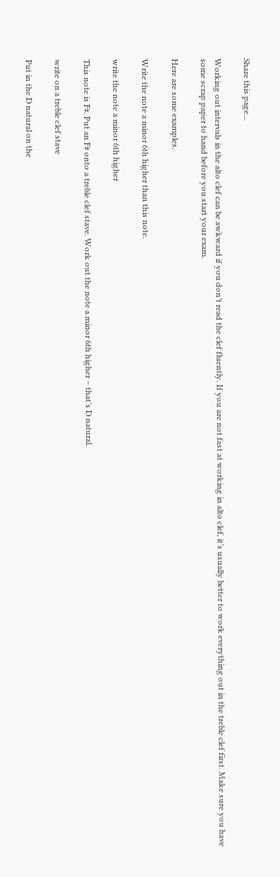Share this page...

Working out intervals in the alto clef can be awkward if you don’t read the clef fluently. If you are not fast at working in alto clef, it’s usually better to work everything out in the treble clef first. Make sure you have some scrap paper to hand before you start your exam.

Here are some examples.

Write the note a minor 6th higher than this note.

write the note a minor 6th higher

This note is F#. Put an F# onto a treble clef stave. Work out the note a minor 6th higher – that’s D natural.

write on a treble clef stave

Put in the D natural on the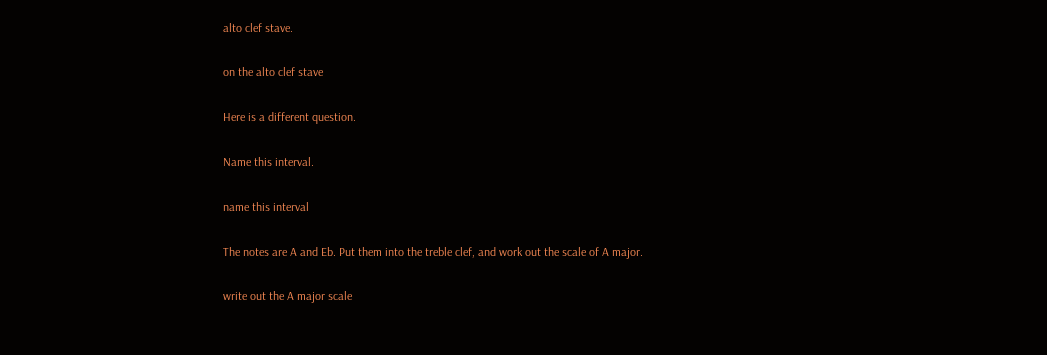alto clef stave.

on the alto clef stave

Here is a different question.

Name this interval.

name this interval

The notes are A and Eb. Put them into the treble clef, and work out the scale of A major.

write out the A major scale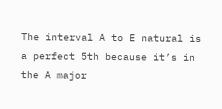The interval A to E natural is a perfect 5th because it’s in the A major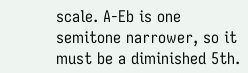scale. A-Eb is one semitone narrower, so it must be a diminished 5th.